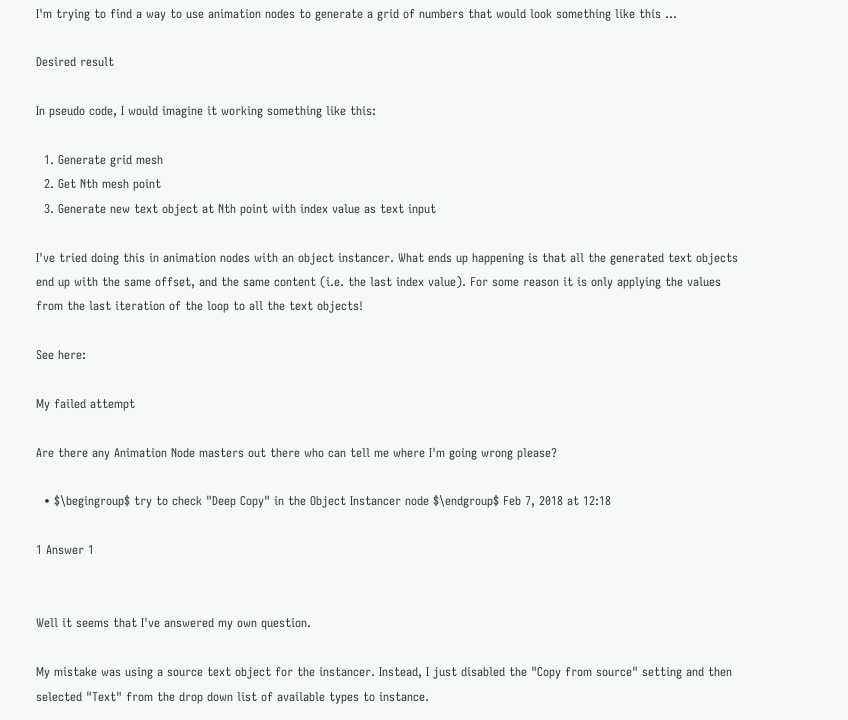I'm trying to find a way to use animation nodes to generate a grid of numbers that would look something like this ...

Desired result

In pseudo code, I would imagine it working something like this:

  1. Generate grid mesh
  2. Get Nth mesh point
  3. Generate new text object at Nth point with index value as text input

I've tried doing this in animation nodes with an object instancer. What ends up happening is that all the generated text objects end up with the same offset, and the same content (i.e. the last index value). For some reason it is only applying the values from the last iteration of the loop to all the text objects!

See here:

My failed attempt

Are there any Animation Node masters out there who can tell me where I'm going wrong please?

  • $\begingroup$ try to check "Deep Copy" in the Object Instancer node $\endgroup$ Feb 7, 2018 at 12:18

1 Answer 1


Well it seems that I've answered my own question.

My mistake was using a source text object for the instancer. Instead, I just disabled the "Copy from source" setting and then selected "Text" from the drop down list of available types to instance.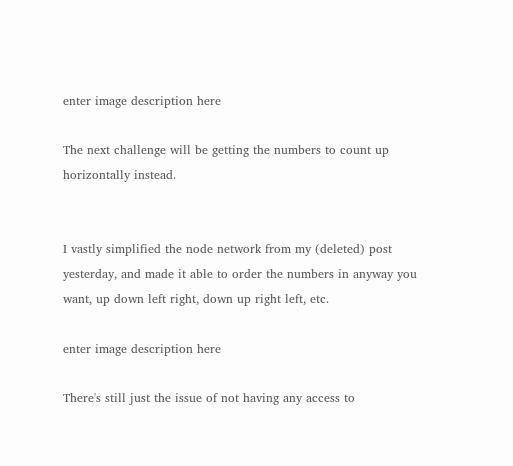enter image description here

The next challenge will be getting the numbers to count up horizontally instead.


I vastly simplified the node network from my (deleted) post yesterday, and made it able to order the numbers in anyway you want, up down left right, down up right left, etc.

enter image description here

There's still just the issue of not having any access to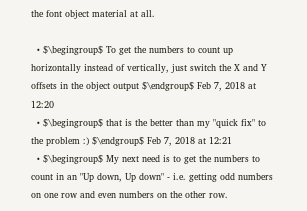the font object material at all.

  • $\begingroup$ To get the numbers to count up horizontally instead of vertically, just switch the X and Y offsets in the object output $\endgroup$ Feb 7, 2018 at 12:20
  • $\begingroup$ that is the better than my "quick fix" to the problem :) $\endgroup$ Feb 7, 2018 at 12:21
  • $\begingroup$ My next need is to get the numbers to count in an "Up down, Up down" - i.e. getting odd numbers on one row and even numbers on the other row.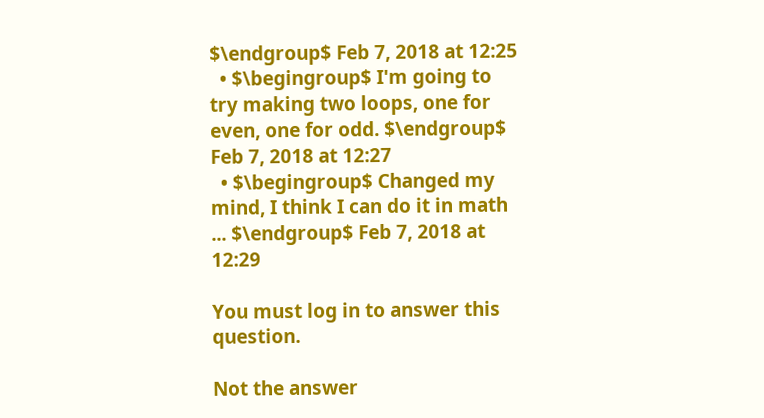$\endgroup$ Feb 7, 2018 at 12:25
  • $\begingroup$ I'm going to try making two loops, one for even, one for odd. $\endgroup$ Feb 7, 2018 at 12:27
  • $\begingroup$ Changed my mind, I think I can do it in math ... $\endgroup$ Feb 7, 2018 at 12:29

You must log in to answer this question.

Not the answer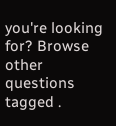you're looking for? Browse other questions tagged .